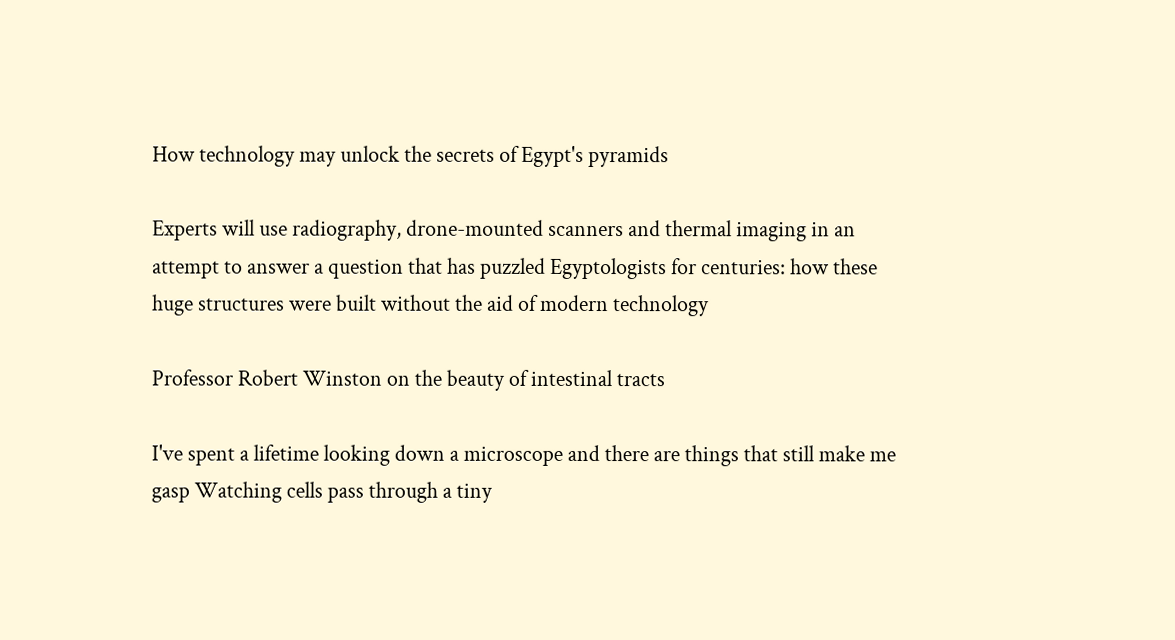How technology may unlock the secrets of Egypt's pyramids

Experts will use radiography, drone-mounted scanners and thermal imaging in an attempt to answer a question that has puzzled Egyptologists for centuries: how these huge structures were built without the aid of modern technology

Professor Robert Winston on the beauty of intestinal tracts

I've spent a lifetime looking down a microscope and there are things that still make me gasp Watching cells pass through a tiny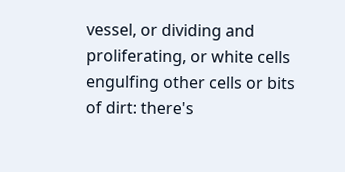vessel, or dividing and proliferating, or white cells engulfing other cells or bits of dirt: there's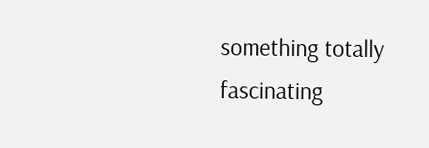something totally fascinating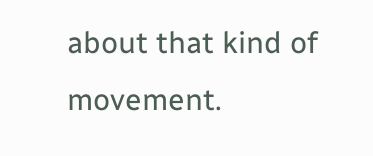about that kind of movement.